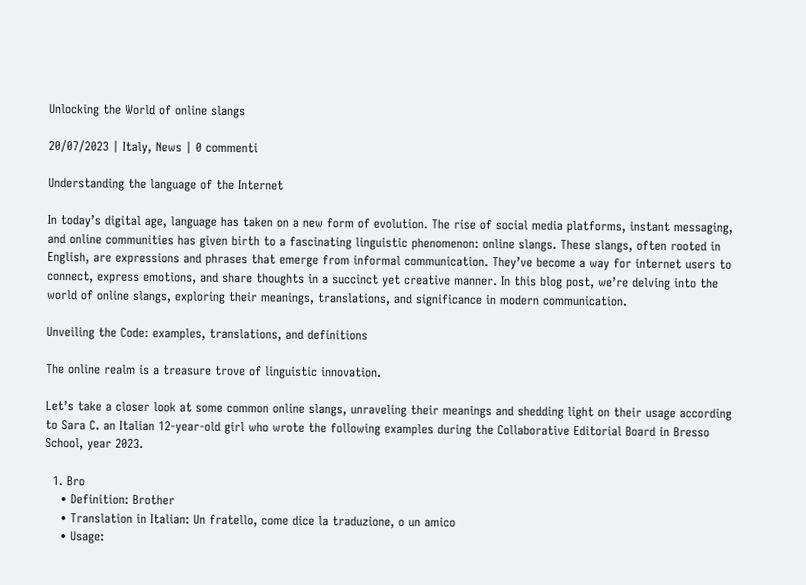Unlocking the World of online slangs

20/07/2023 | Italy, News | 0 commenti

Understanding the language of the Internet

In today’s digital age, language has taken on a new form of evolution. The rise of social media platforms, instant messaging, and online communities has given birth to a fascinating linguistic phenomenon: online slangs. These slangs, often rooted in English, are expressions and phrases that emerge from informal communication. They’ve become a way for internet users to connect, express emotions, and share thoughts in a succinct yet creative manner. In this blog post, we’re delving into the world of online slangs, exploring their meanings, translations, and significance in modern communication.

Unveiling the Code: examples, translations, and definitions

The online realm is a treasure trove of linguistic innovation.

Let’s take a closer look at some common online slangs, unraveling their meanings and shedding light on their usage according to Sara C. an Italian 12-year-old girl who wrote the following examples during the Collaborative Editorial Board in Bresso School, year 2023.

  1. Bro
    • Definition: Brother
    • Translation in Italian: Un fratello, come dice la traduzione, o un amico
    • Usage: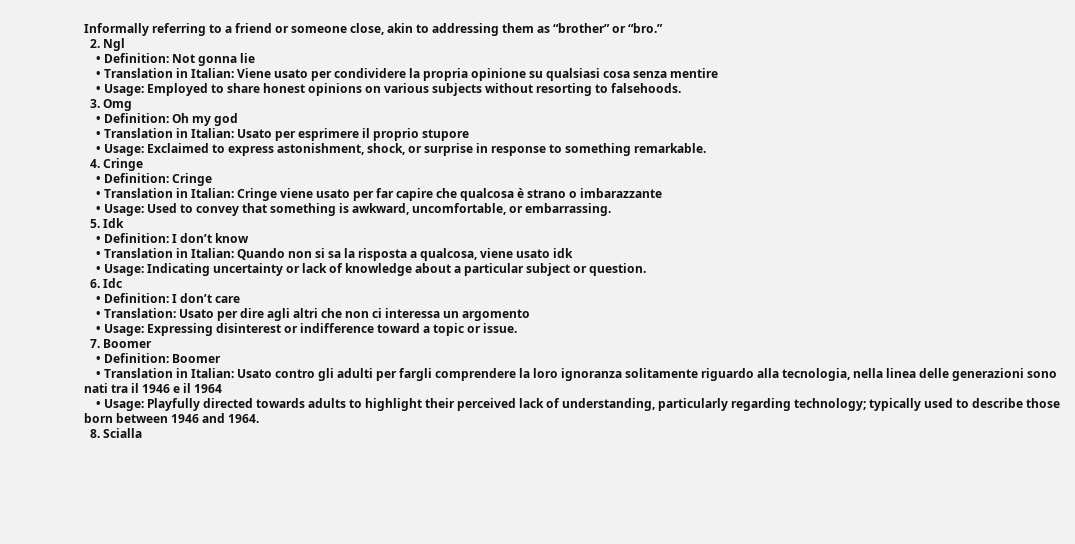Informally referring to a friend or someone close, akin to addressing them as “brother” or “bro.”
  2. Ngl
    • Definition: Not gonna lie
    • Translation in Italian: Viene usato per condividere la propria opinione su qualsiasi cosa senza mentire
    • Usage: Employed to share honest opinions on various subjects without resorting to falsehoods.
  3. Omg
    • Definition: Oh my god
    • Translation in Italian: Usato per esprimere il proprio stupore
    • Usage: Exclaimed to express astonishment, shock, or surprise in response to something remarkable.
  4. Cringe
    • Definition: Cringe
    • Translation in Italian: Cringe viene usato per far capire che qualcosa è strano o imbarazzante
    • Usage: Used to convey that something is awkward, uncomfortable, or embarrassing.
  5. Idk
    • Definition: I don’t know
    • Translation in Italian: Quando non si sa la risposta a qualcosa, viene usato idk
    • Usage: Indicating uncertainty or lack of knowledge about a particular subject or question.
  6. Idc
    • Definition: I don’t care
    • Translation: Usato per dire agli altri che non ci interessa un argomento
    • Usage: Expressing disinterest or indifference toward a topic or issue.
  7. Boomer
    • Definition: Boomer
    • Translation in Italian: Usato contro gli adulti per fargli comprendere la loro ignoranza solitamente riguardo alla tecnologia, nella linea delle generazioni sono nati tra il 1946 e il 1964
    • Usage: Playfully directed towards adults to highlight their perceived lack of understanding, particularly regarding technology; typically used to describe those born between 1946 and 1964.
  8. Scialla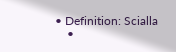• Definition: Scialla
    •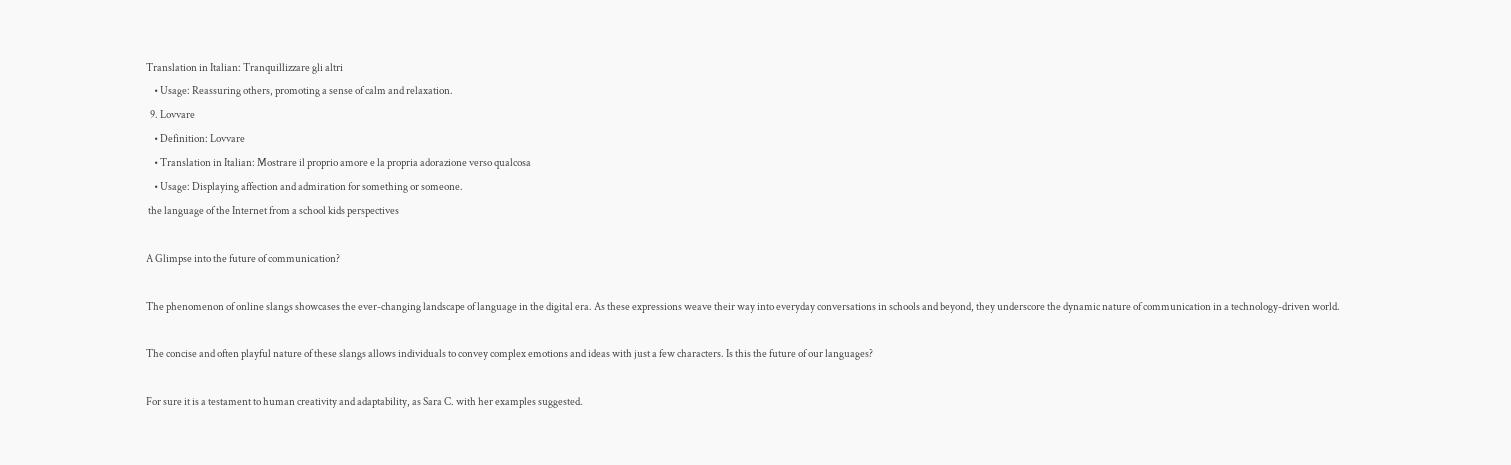Translation in Italian: Tranquillizzare gli altri
    • Usage: Reassuring others, promoting a sense of calm and relaxation.
  9. Lovvare
    • Definition: Lovvare
    • Translation in Italian: Mostrare il proprio amore e la propria adorazione verso qualcosa
    • Usage: Displaying affection and admiration for something or someone.
 the language of the Internet from a school kids perspectives

A Glimpse into the future of communication?

The phenomenon of online slangs showcases the ever-changing landscape of language in the digital era. As these expressions weave their way into everyday conversations in schools and beyond, they underscore the dynamic nature of communication in a technology-driven world.

The concise and often playful nature of these slangs allows individuals to convey complex emotions and ideas with just a few characters. Is this the future of our languages?

For sure it is a testament to human creativity and adaptability, as Sara C. with her examples suggested.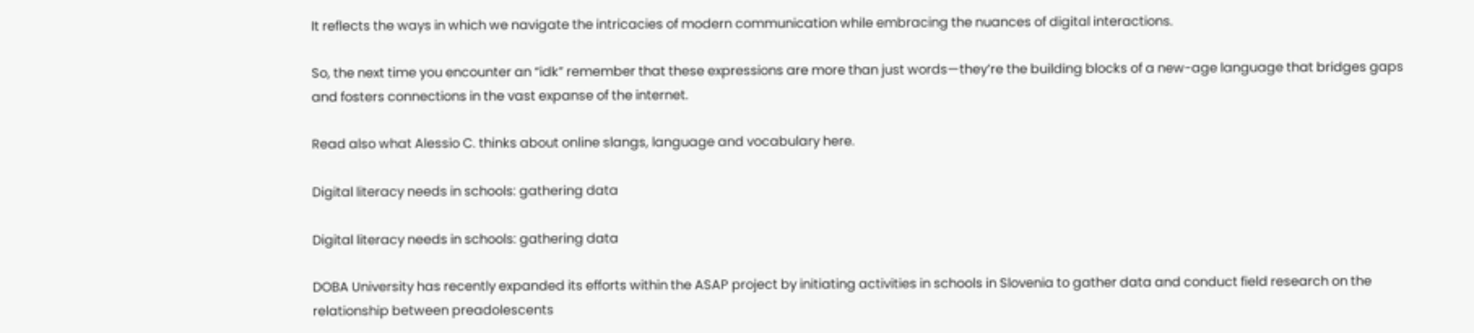It reflects the ways in which we navigate the intricacies of modern communication while embracing the nuances of digital interactions.

So, the next time you encounter an “idk” remember that these expressions are more than just words—they’re the building blocks of a new-age language that bridges gaps and fosters connections in the vast expanse of the internet.

Read also what Alessio C. thinks about online slangs, language and vocabulary here.

Digital literacy needs in schools: gathering data

Digital literacy needs in schools: gathering data

DOBA University has recently expanded its efforts within the ASAP project by initiating activities in schools in Slovenia to gather data and conduct field research on the relationship between preadolescents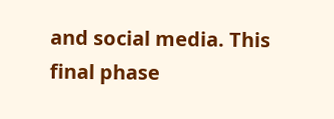and social media. This final phase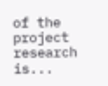of the project research is...